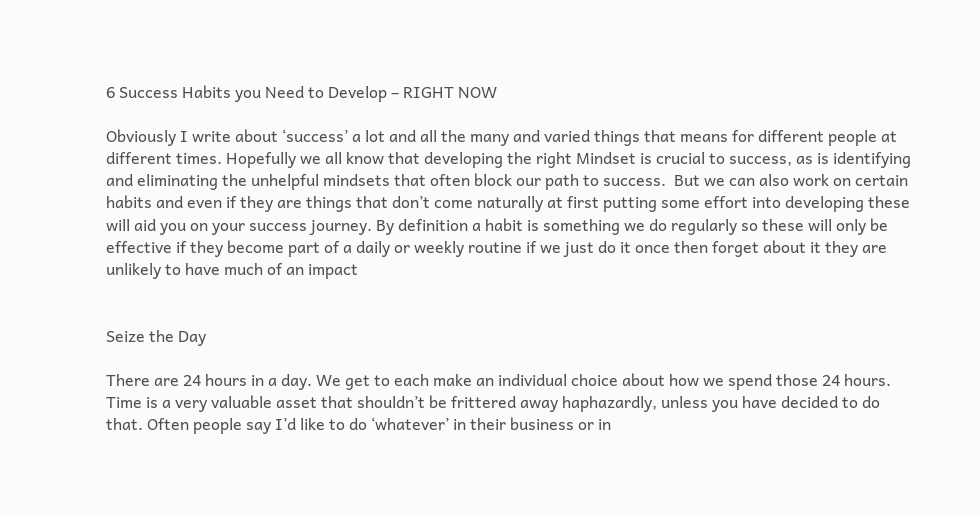6 Success Habits you Need to Develop – RIGHT NOW

Obviously I write about ‘success’ a lot and all the many and varied things that means for different people at different times. Hopefully we all know that developing the right Mindset is crucial to success, as is identifying and eliminating the unhelpful mindsets that often block our path to success.  But we can also work on certain habits and even if they are things that don’t come naturally at first putting some effort into developing these will aid you on your success journey. By definition a habit is something we do regularly so these will only be effective if they become part of a daily or weekly routine if we just do it once then forget about it they are unlikely to have much of an impact


Seize the Day

There are 24 hours in a day. We get to each make an individual choice about how we spend those 24 hours. Time is a very valuable asset that shouldn’t be frittered away haphazardly, unless you have decided to do that. Often people say I’d like to do ‘whatever’ in their business or in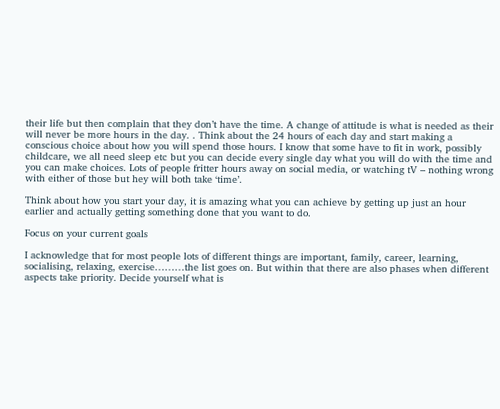their life but then complain that they don’t have the time. A change of attitude is what is needed as their will never be more hours in the day. . Think about the 24 hours of each day and start making a conscious choice about how you will spend those hours. I know that some have to fit in work, possibly childcare, we all need sleep etc but you can decide every single day what you will do with the time and you can make choices. Lots of people fritter hours away on social media, or watching tV – nothing wrong with either of those but hey will both take ‘time’.

Think about how you start your day, it is amazing what you can achieve by getting up just an hour earlier and actually getting something done that you want to do.

Focus on your current goals

I acknowledge that for most people lots of different things are important, family, career, learning, socialising, relaxing, exercise………the list goes on. But within that there are also phases when different aspects take priority. Decide yourself what is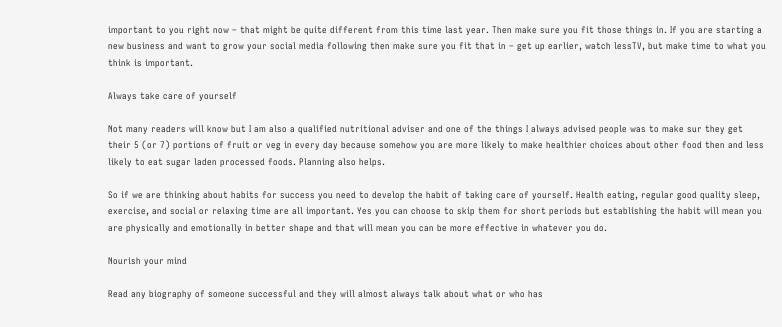important to you right now – that might be quite different from this time last year. Then make sure you fit those things in. If you are starting a new business and want to grow your social media following then make sure you fit that in – get up earlier, watch lessTV, but make time to what you think is important.

Always take care of yourself

Not many readers will know but I am also a qualified nutritional adviser and one of the things I always advised people was to make sur they get their 5 (or 7) portions of fruit or veg in every day because somehow you are more likely to make healthier choices about other food then and less likely to eat sugar laden processed foods. Planning also helps.

So if we are thinking about habits for success you need to develop the habit of taking care of yourself. Health eating, regular good quality sleep, exercise, and social or relaxing time are all important. Yes you can choose to skip them for short periods but establishing the habit will mean you are physically and emotionally in better shape and that will mean you can be more effective in whatever you do.

Nourish your mind

Read any biography of someone successful and they will almost always talk about what or who has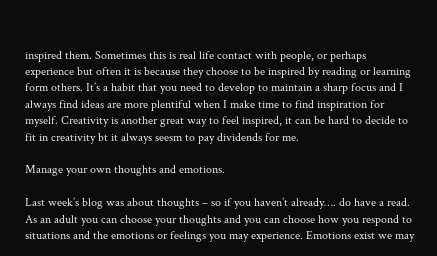inspired them. Sometimes this is real life contact with people, or perhaps experience but often it is because they choose to be inspired by reading or learning form others. It’s a habit that you need to develop to maintain a sharp focus and I always find ideas are more plentiful when I make time to find inspiration for myself. Creativity is another great way to feel inspired, it can be hard to decide to fit in creativity bt it always seesm to pay dividends for me.

Manage your own thoughts and emotions.

Last week’s blog was about thoughts – so if you haven’t already…. do have a read. As an adult you can choose your thoughts and you can choose how you respond to situations and the emotions or feelings you may experience. Emotions exist we may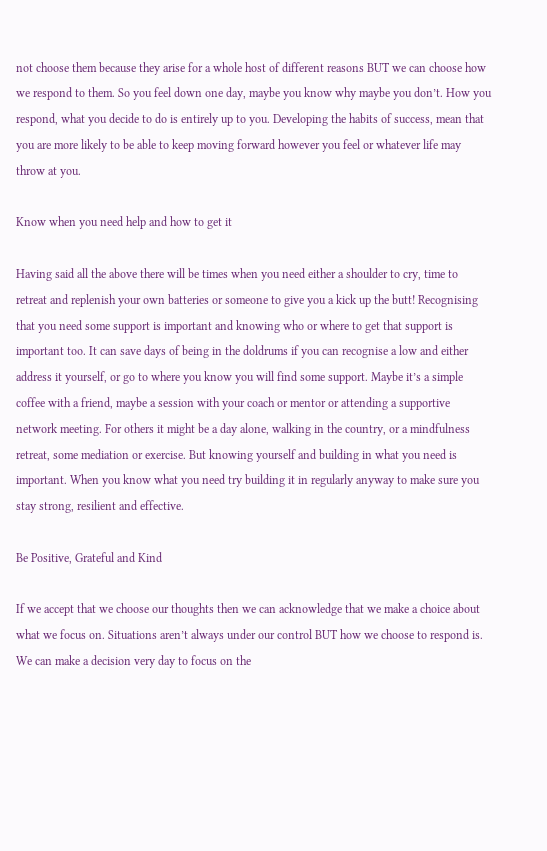not choose them because they arise for a whole host of different reasons BUT we can choose how we respond to them. So you feel down one day, maybe you know why maybe you don’t. How you respond, what you decide to do is entirely up to you. Developing the habits of success, mean that you are more likely to be able to keep moving forward however you feel or whatever life may throw at you.

Know when you need help and how to get it

Having said all the above there will be times when you need either a shoulder to cry, time to retreat and replenish your own batteries or someone to give you a kick up the butt! Recognising that you need some support is important and knowing who or where to get that support is important too. It can save days of being in the doldrums if you can recognise a low and either address it yourself, or go to where you know you will find some support. Maybe it’s a simple coffee with a friend, maybe a session with your coach or mentor or attending a supportive network meeting. For others it might be a day alone, walking in the country, or a mindfulness retreat, some mediation or exercise. But knowing yourself and building in what you need is important. When you know what you need try building it in regularly anyway to make sure you stay strong, resilient and effective.

Be Positive, Grateful and Kind

If we accept that we choose our thoughts then we can acknowledge that we make a choice about what we focus on. Situations aren’t always under our control BUT how we choose to respond is. We can make a decision very day to focus on the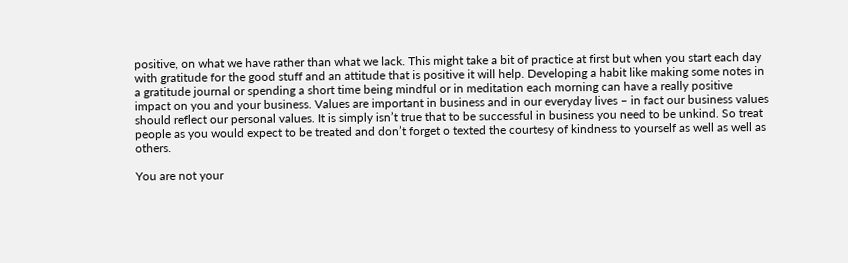positive, on what we have rather than what we lack. This might take a bit of practice at first but when you start each day with gratitude for the good stuff and an attitude that is positive it will help. Developing a habit like making some notes in a gratitude journal or spending a short time being mindful or in meditation each morning can have a really positive impact on you and your business. Values are important in business and in our everyday lives – in fact our business values should reflect our personal values. It is simply isn’t true that to be successful in business you need to be unkind. So treat people as you would expect to be treated and don’t forget o texted the courtesy of kindness to yourself as well as well as others.

You are not your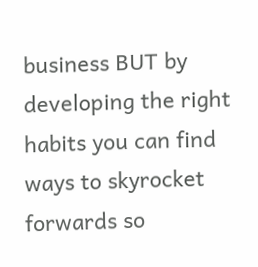business BUT by developing the right habits you can find ways to skyrocket forwards so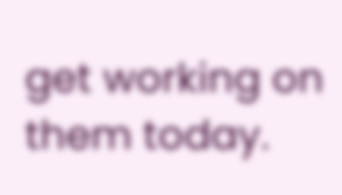get working on them today.